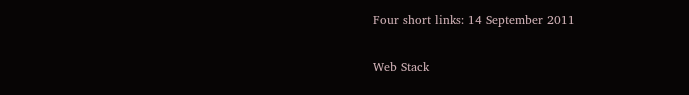Four short links: 14 September 2011

Web Stack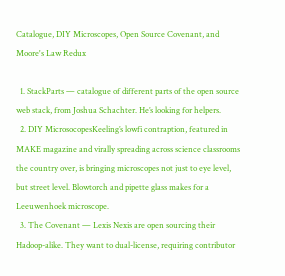Catalogue, DIY Microscopes, Open Source Covenant, and Moore's Law Redux

  1. StackParts — catalogue of different parts of the open source web stack, from Joshua Schachter. He’s looking for helpers.
  2. DIY MicrosocopesKeeling’s lowfi contraption, featured in MAKE magazine and virally spreading across science classrooms the country over, is bringing microscopes not just to eye level, but street level. Blowtorch and pipette glass makes for a Leeuwenhoek microscope.
  3. The Covenant — Lexis Nexis are open sourcing their Hadoop-alike. They want to dual-license, requiring contributor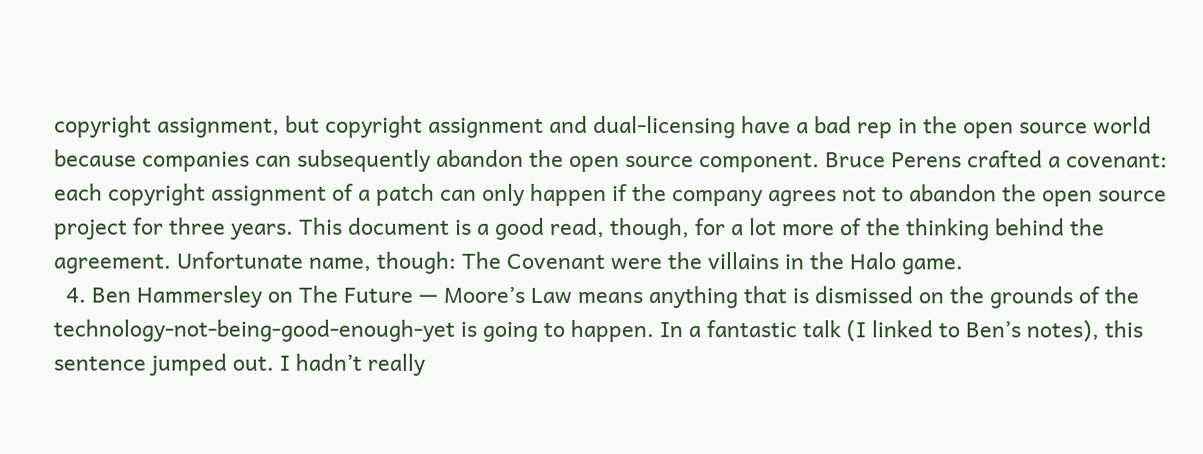copyright assignment, but copyright assignment and dual-licensing have a bad rep in the open source world because companies can subsequently abandon the open source component. Bruce Perens crafted a covenant: each copyright assignment of a patch can only happen if the company agrees not to abandon the open source project for three years. This document is a good read, though, for a lot more of the thinking behind the agreement. Unfortunate name, though: The Covenant were the villains in the Halo game.
  4. Ben Hammersley on The Future — Moore’s Law means anything that is dismissed on the grounds of the technology-not-being-good-enough-yet is going to happen. In a fantastic talk (I linked to Ben’s notes), this sentence jumped out. I hadn’t really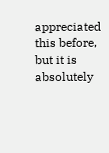appreciated this before, but it is absolutely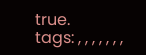true.
tags: , , , , , , ,